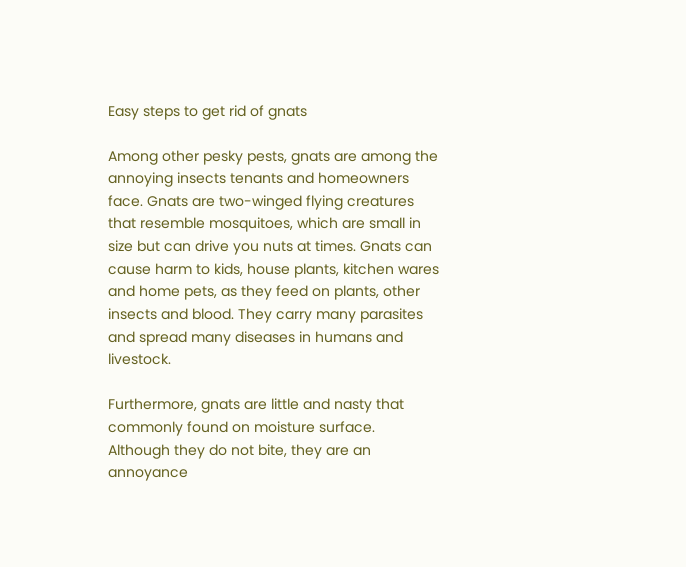Easy steps to get rid of gnats

Among other pesky pests, gnats are among the annoying insects tenants and homeowners face. Gnats are two-winged flying creatures that resemble mosquitoes, which are small in size but can drive you nuts at times. Gnats can cause harm to kids, house plants, kitchen wares and home pets, as they feed on plants, other insects and blood. They carry many parasites and spread many diseases in humans and livestock.

Furthermore, gnats are little and nasty that commonly found on moisture surface. Although they do not bite, they are an annoyance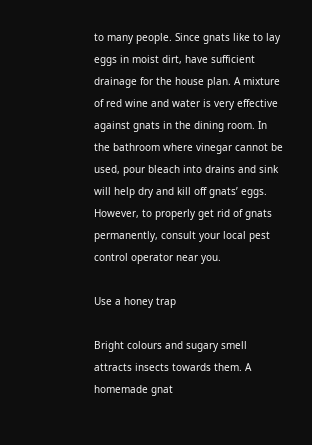to many people. Since gnats like to lay eggs in moist dirt, have sufficient drainage for the house plan. A mixture of red wine and water is very effective against gnats in the dining room. In the bathroom where vinegar cannot be used, pour bleach into drains and sink will help dry and kill off gnats’ eggs. However, to properly get rid of gnats permanently, consult your local pest control operator near you.

Use a honey trap

Bright colours and sugary smell attracts insects towards them. A homemade gnat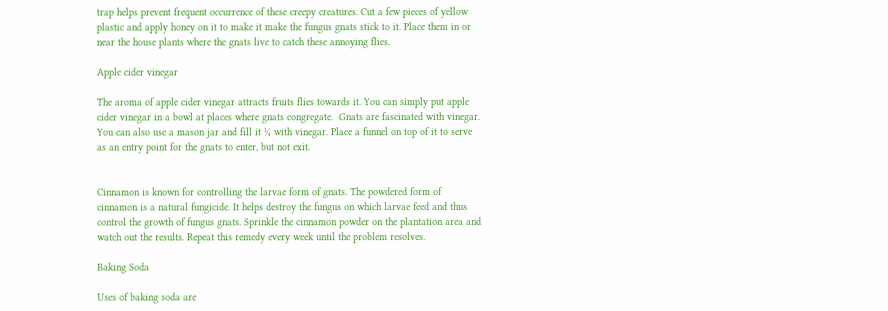trap helps prevent frequent occurrence of these creepy creatures. Cut a few pieces of yellow plastic and apply honey on it to make it make the fungus gnats stick to it. Place them in or near the house plants where the gnats live to catch these annoying flies.

Apple cider vinegar

The aroma of apple cider vinegar attracts fruits flies towards it. You can simply put apple cider vinegar in a bowl at places where gnats congregate.  Gnats are fascinated with vinegar. You can also use a mason jar and fill it ¼ with vinegar. Place a funnel on top of it to serve as an entry point for the gnats to enter, but not exit.


Cinnamon is known for controlling the larvae form of gnats. The powdered form of cinnamon is a natural fungicide. It helps destroy the fungus on which larvae feed and thus control the growth of fungus gnats. Sprinkle the cinnamon powder on the plantation area and watch out the results. Repeat this remedy every week until the problem resolves.

Baking Soda

Uses of baking soda are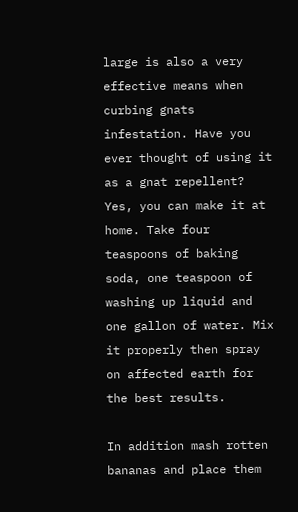large is also a very effective means when curbing gnats infestation. Have you ever thought of using it as a gnat repellent? Yes, you can make it at home. Take four teaspoons of baking soda, one teaspoon of washing up liquid and one gallon of water. Mix it properly then spray on affected earth for the best results.

In addition mash rotten bananas and place them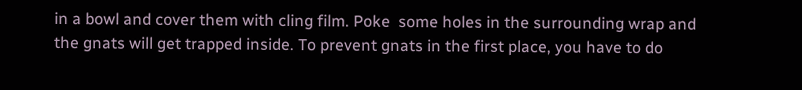in a bowl and cover them with cling film. Poke  some holes in the surrounding wrap and the gnats will get trapped inside. To prevent gnats in the first place, you have to do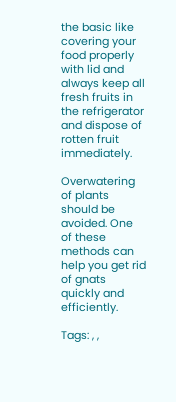the basic like covering your food properly with lid and always keep all fresh fruits in the refrigerator and dispose of rotten fruit  immediately.

Overwatering of plants should be avoided. One of these methods can help you get rid of gnats quickly and efficiently.

Tags: , ,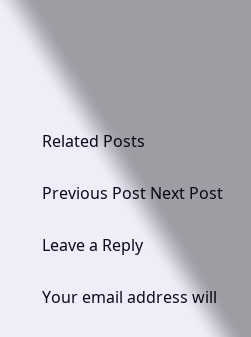Related Posts

Previous Post Next Post

Leave a Reply

Your email address will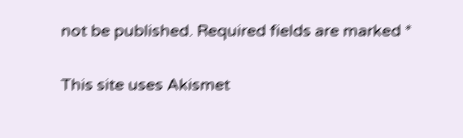not be published. Required fields are marked *

This site uses Akismet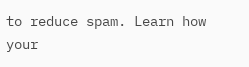to reduce spam. Learn how your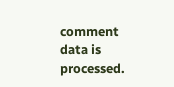comment data is processed.